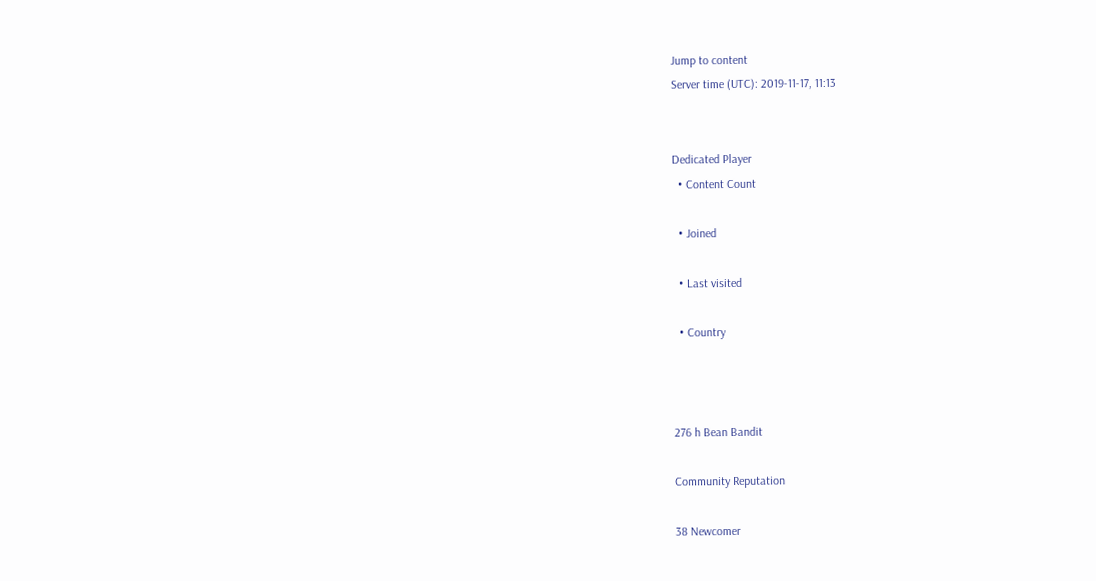Jump to content
Server time (UTC): 2019-11-17, 11:13


Dedicated Player
  • Content Count

  • Joined

  • Last visited

  • Country



276 h Bean Bandit

Community Reputation

38 Newcomer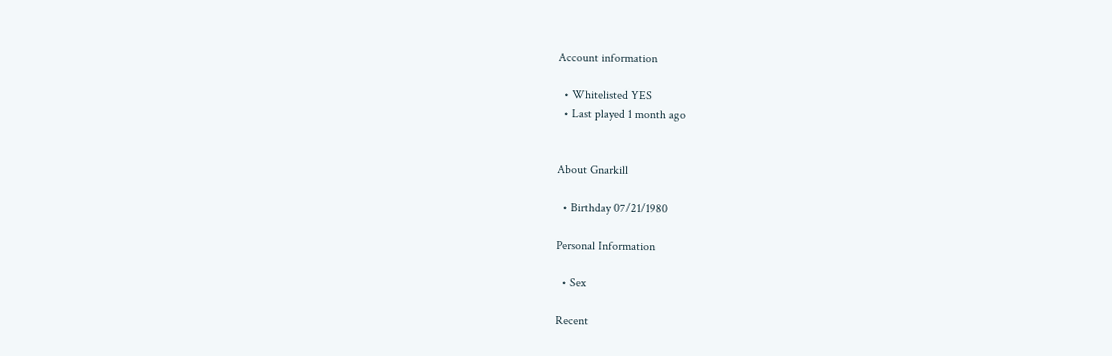Account information

  • Whitelisted YES
  • Last played 1 month ago


About Gnarkill

  • Birthday 07/21/1980

Personal Information

  • Sex

Recent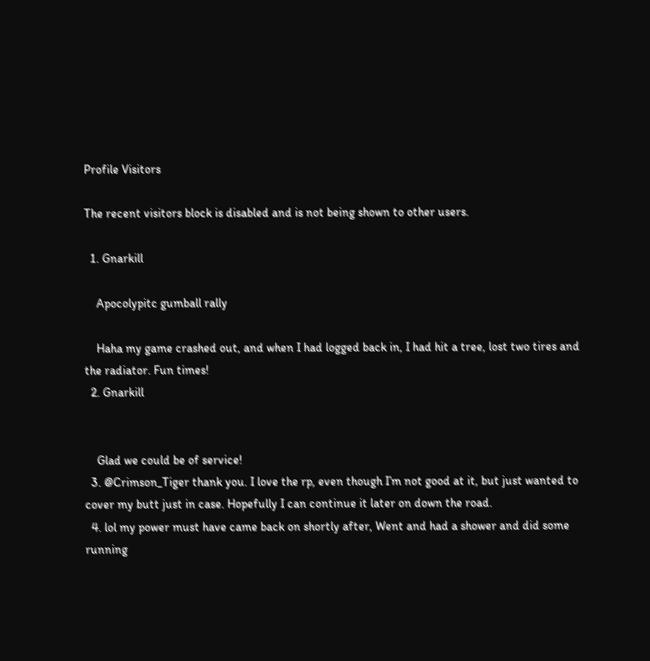Profile Visitors

The recent visitors block is disabled and is not being shown to other users.

  1. Gnarkill

    Apocolypitc gumball rally

    Haha my game crashed out, and when I had logged back in, I had hit a tree, lost two tires and the radiator. Fun times!
  2. Gnarkill


    Glad we could be of service!
  3. @Crimson_Tiger thank you. I love the rp, even though I’m not good at it, but just wanted to cover my butt just in case. Hopefully I can continue it later on down the road.
  4. lol my power must have came back on shortly after, Went and had a shower and did some running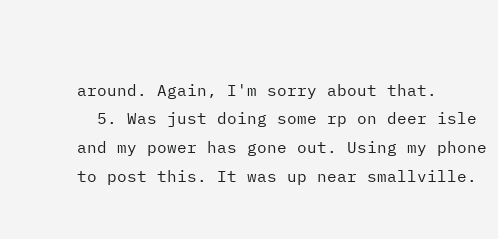around. Again, I'm sorry about that.
  5. Was just doing some rp on deer isle and my power has gone out. Using my phone to post this. It was up near smallville.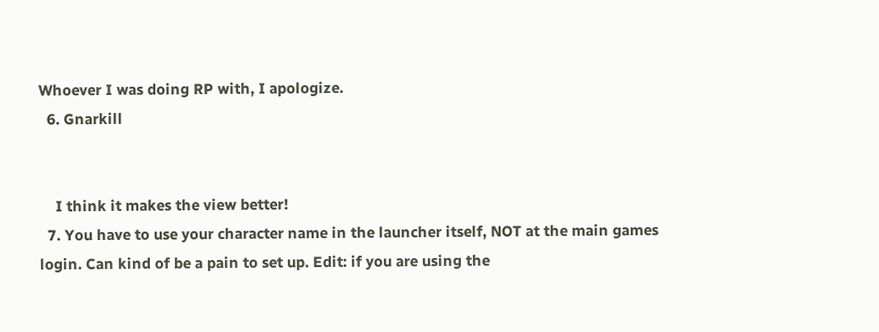Whoever I was doing RP with, I apologize.
  6. Gnarkill


    I think it makes the view better!
  7. You have to use your character name in the launcher itself, NOT at the main games login. Can kind of be a pain to set up. Edit: if you are using the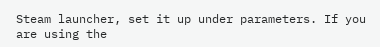Steam launcher, set it up under parameters. If you are using the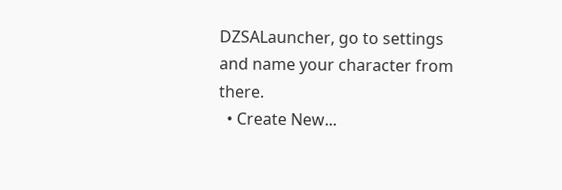DZSALauncher, go to settings and name your character from there.
  • Create New...